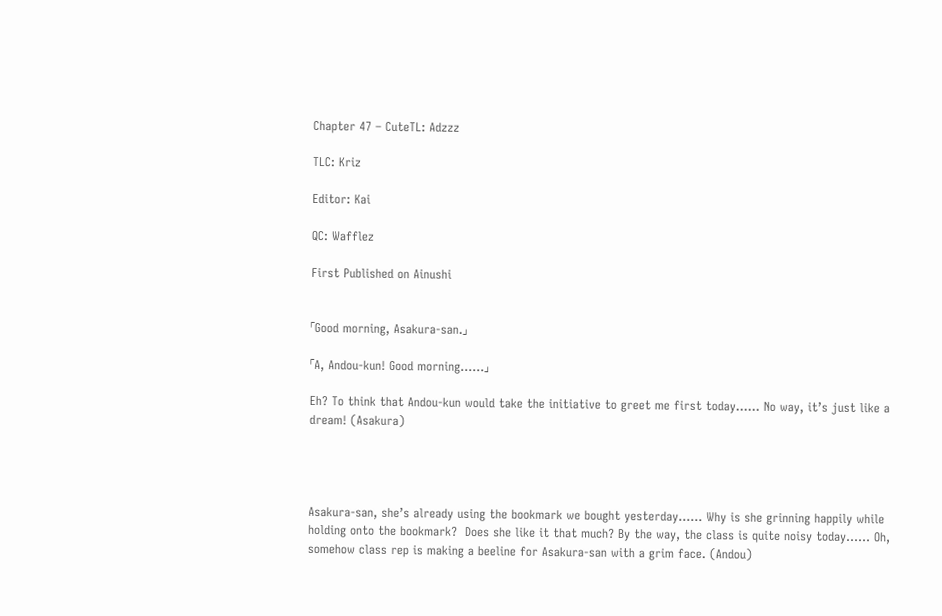Chapter 47 – CuteTL: Adzzz

TLC: Kriz

Editor: Kai

QC: Wafflez

First Published on Ainushi


「Good morning, Asakura-san.」

「A, Andou-kun! Good morning……」

Eh? To think that Andou-kun would take the initiative to greet me first today…… No way, it’s just like a dream! (Asakura)




Asakura-san, she’s already using the bookmark we bought yesterday…… Why is she grinning happily while holding onto the bookmark?  Does she like it that much? By the way, the class is quite noisy today…… Oh, somehow class rep is making a beeline for Asakura-san with a grim face. (Andou)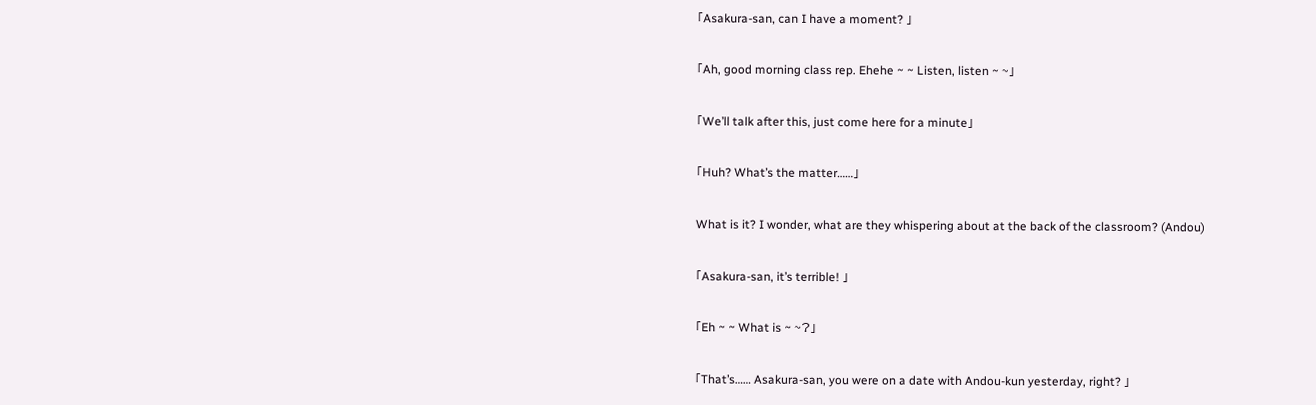「Asakura-san, can I have a moment? 」

「Ah, good morning class rep. Ehehe ~ ~ Listen, listen ~ ~」

「We’ll talk after this, just come here for a minute」

「Huh? What’s the matter……」

What is it? I wonder, what are they whispering about at the back of the classroom? (Andou)

「Asakura-san, it’s terrible! 」

「Eh ~ ~ What is ~ ~?」

「That’s…… Asakura-san, you were on a date with Andou-kun yesterday, right? 」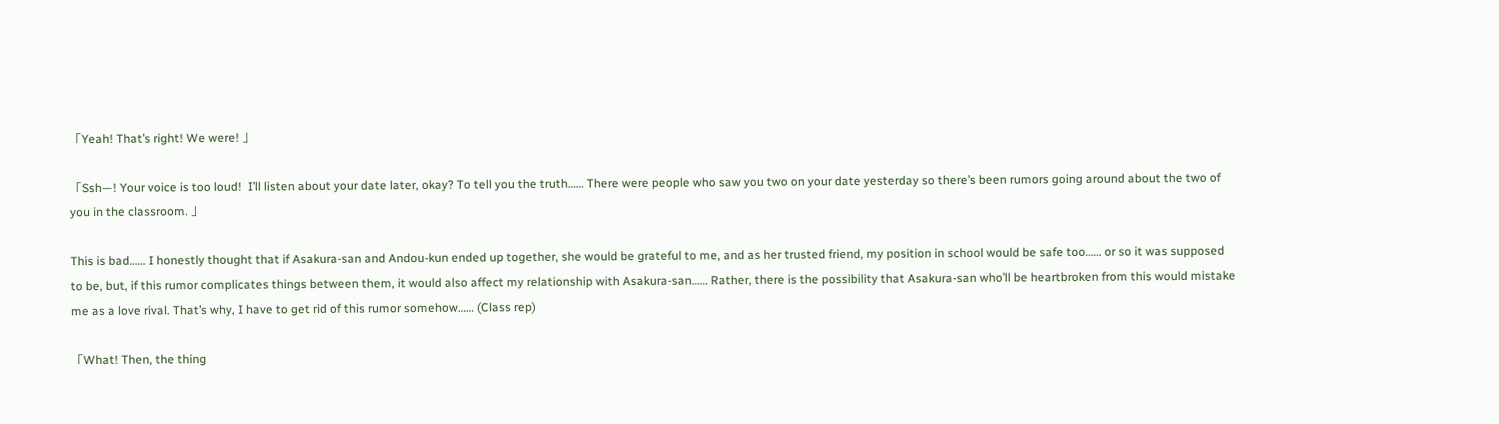「Yeah! That’s right! We were! 」

「Ssh—! Your voice is too loud!  I’ll listen about your date later, okay? To tell you the truth…… There were people who saw you two on your date yesterday so there’s been rumors going around about the two of you in the classroom. 」

This is bad…… I honestly thought that if Asakura-san and Andou-kun ended up together, she would be grateful to me, and as her trusted friend, my position in school would be safe too…… or so it was supposed to be, but, if this rumor complicates things between them, it would also affect my relationship with Asakura-san…… Rather, there is the possibility that Asakura-san who’ll be heartbroken from this would mistake me as a love rival. That’s why, I have to get rid of this rumor somehow…… (Class rep)

「What! Then, the thing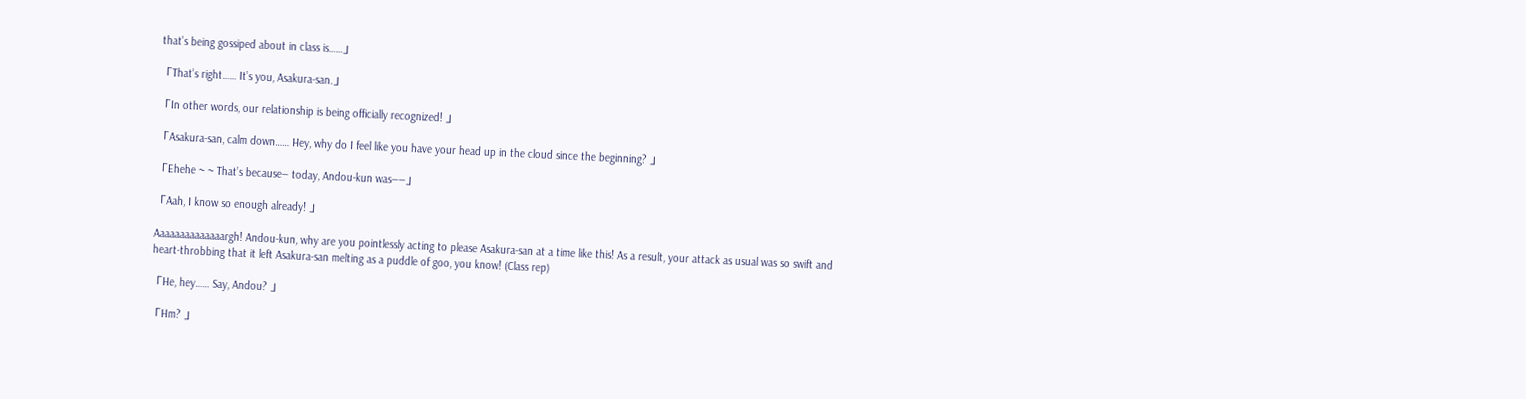that’s being gossiped about in class is……」

「That’s right…… It’s you, Asakura-san.」

「In other words, our relationship is being officially recognized! 」

「Asakura-san, calm down…… Hey, why do I feel like you have your head up in the cloud since the beginning? 」

「Ehehe ~ ~ That’s because― today, Andou-kun was――」

「Aah, I know so enough already! 」

Aaaaaaaaaaaaaargh! Andou-kun, why are you pointlessly acting to please Asakura-san at a time like this! As a result, your attack as usual was so swift and heart-throbbing that it left Asakura-san melting as a puddle of goo, you know! (Class rep)

「He, hey…… Say, Andou? 」

「Hm? 」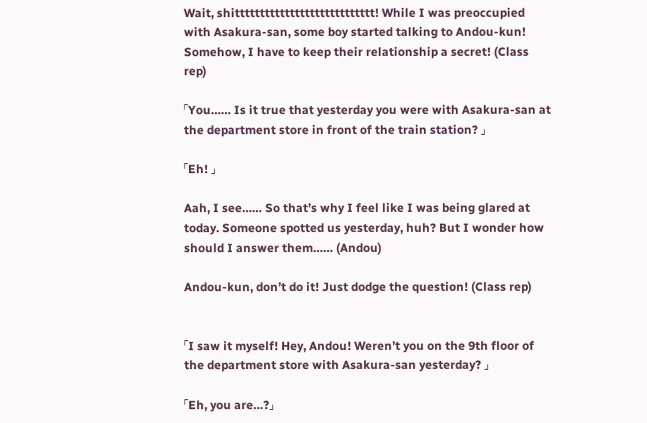Wait, shitttttttttttttttttttttttttttt! While I was preoccupied with Asakura-san, some boy started talking to Andou-kun! Somehow, I have to keep their relationship a secret! (Class rep)

「You…… Is it true that yesterday you were with Asakura-san at the department store in front of the train station? 」

「Eh! 」

Aah, I see…… So that’s why I feel like I was being glared at today. Someone spotted us yesterday, huh? But I wonder how should I answer them…… (Andou)

Andou-kun, don’t do it! Just dodge the question! (Class rep)


「I saw it myself! Hey, Andou! Weren’t you on the 9th floor of the department store with Asakura-san yesterday? 」

「Eh, you are…?」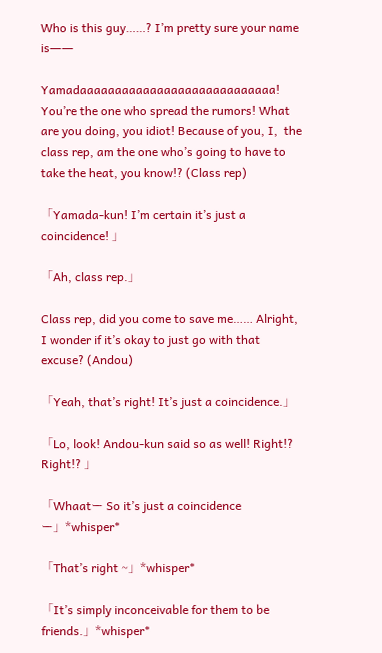Who is this guy……? I’m pretty sure your name is――

Yamadaaaaaaaaaaaaaaaaaaaaaaaaaaaa! You’re the one who spread the rumors! What are you doing, you idiot! Because of you, I,  the class rep, am the one who’s going to have to take the heat, you know!? (Class rep)

「Yamada-kun! I’m certain it’s just a coincidence! 」

「Ah, class rep.」

Class rep, did you come to save me…… Alright, I wonder if it’s okay to just go with that excuse? (Andou)

「Yeah, that’s right! It’s just a coincidence.」

「Lo, look! Andou-kun said so as well! Right!? Right!? 」

「Whaatー So it’s just a coincidenceー」*whisper*

「That’s right ~」*whisper*

「It’s simply inconceivable for them to be friends.」*whisper*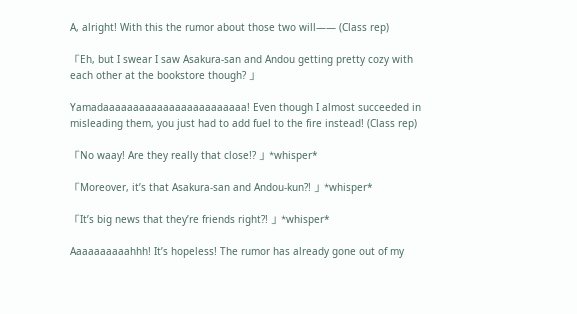A, alright! With this the rumor about those two will―― (Class rep)

「Eh, but I swear I saw Asakura-san and Andou getting pretty cozy with each other at the bookstore though? 」

Yamadaaaaaaaaaaaaaaaaaaaaaaaa! Even though I almost succeeded in misleading them, you just had to add fuel to the fire instead! (Class rep)

「No waay! Are they really that close!? 」*whisper*

「Moreover, it’s that Asakura-san and Andou-kun?! 」*whisper*

「It’s big news that they’re friends right?! 」*whisper*

Aaaaaaaaaahhh! It’s hopeless! The rumor has already gone out of my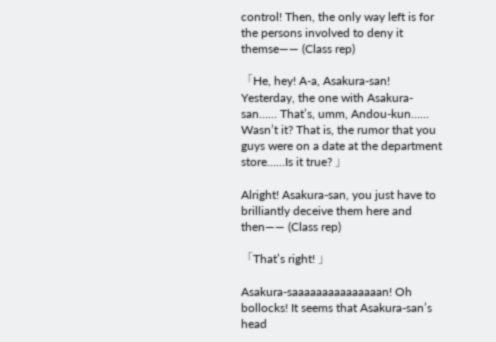control! Then, the only way left is for the persons involved to deny it themse―― (Class rep)

「He, hey! A-a, Asakura-san! Yesterday, the one with Asakura-san…… That’s, umm, Andou-kun…… Wasn’t it? That is, the rumor that you guys were on a date at the department store……Is it true? 」

Alright! Asakura-san, you just have to brilliantly deceive them here and then―― (Class rep)

「That’s right! 」

Asakura-saaaaaaaaaaaaaaan! Oh bollocks! It seems that Asakura-san’s head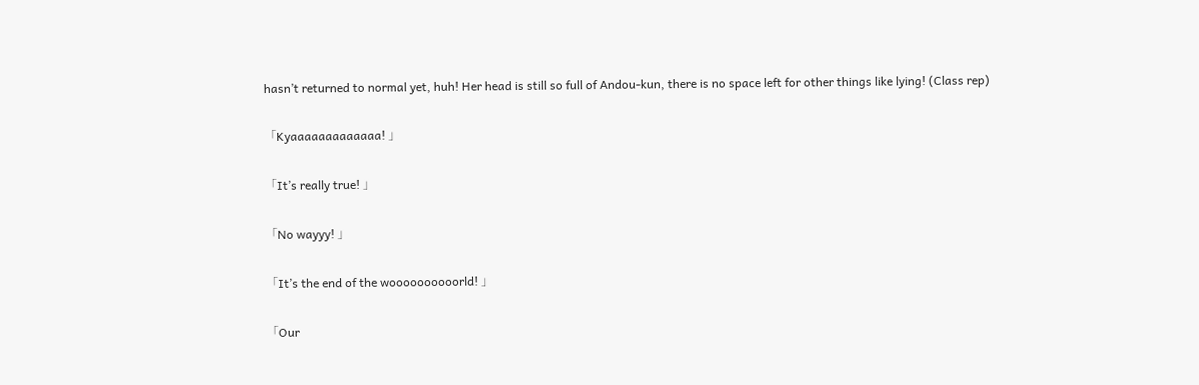hasn’t returned to normal yet, huh! Her head is still so full of Andou-kun, there is no space left for other things like lying! (Class rep)

「Kyaaaaaaaaaaaaa! 」

「It’s really true! 」

「No wayyy! 」

「It’s the end of the woooooooooorld! 」

「Our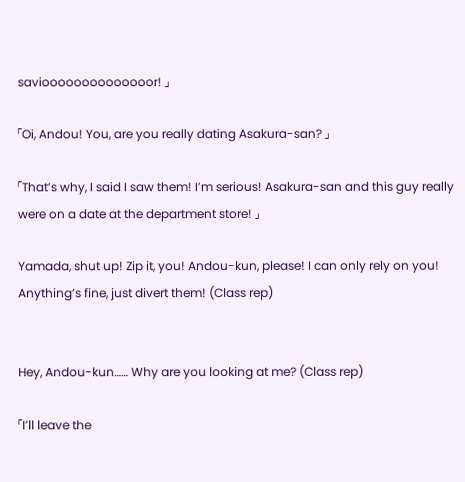savioooooooooooooor! 」

「Oi, Andou! You, are you really dating Asakura-san? 」

「That’s why, I said I saw them! I’m serious! Asakura-san and this guy really were on a date at the department store! 」

Yamada, shut up! Zip it, you! Andou-kun, please! I can only rely on you! Anything’s fine, just divert them! (Class rep)


Hey, Andou-kun…… Why are you looking at me? (Class rep)

「I’ll leave the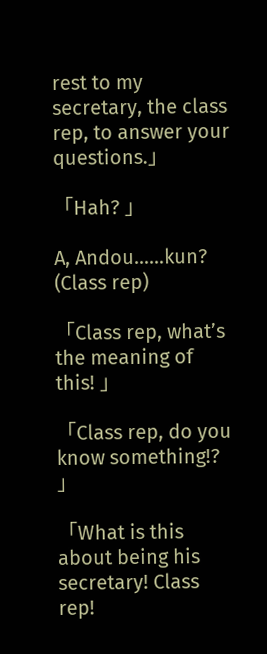rest to my secretary, the class rep, to answer your questions.」

「Hah? 」

A, Andou……kun? (Class rep)

「Class rep, what’s the meaning of this! 」

「Class rep, do you know something!? 」

「What is this about being his secretary! Class rep!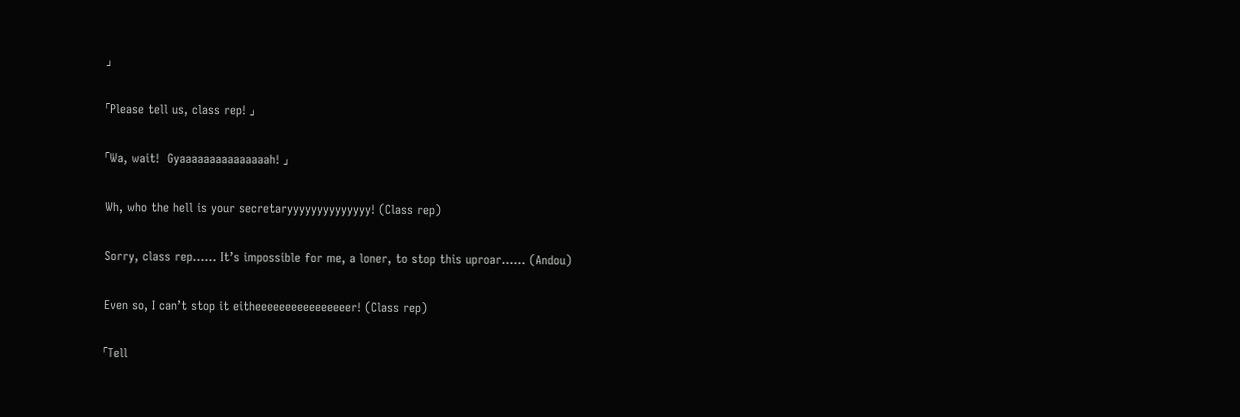」

「Please tell us, class rep! 」

「Wa, wait!  Gyaaaaaaaaaaaaaaah! 」

Wh, who the hell is your secretaryyyyyyyyyyyyyy! (Class rep)

Sorry, class rep…… It’s impossible for me, a loner, to stop this uproar…… (Andou)

Even so, I can’t stop it eitheeeeeeeeeeeeeeeer! (Class rep)

「Tell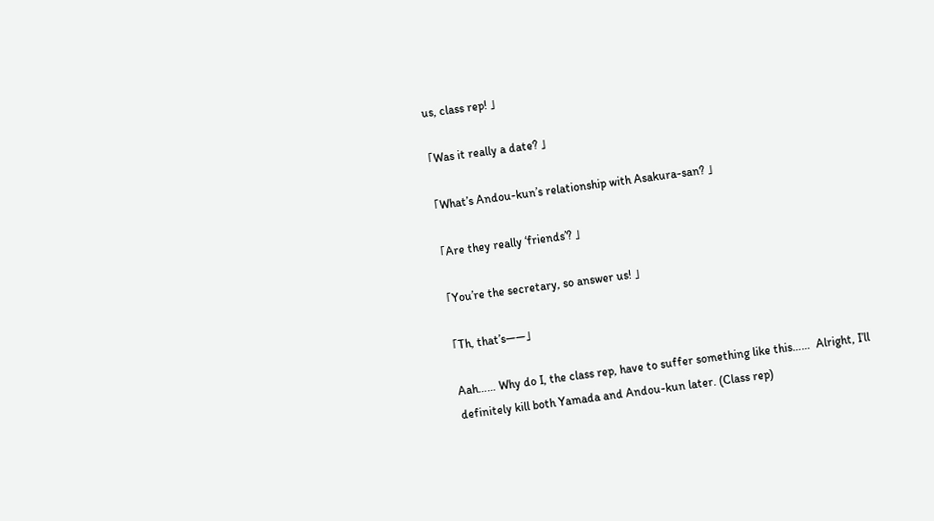us, class rep! 」

「Was it really a date? 」

「What’s Andou-kun’s relationship with Asakura-san? 」

「Are they really ‘friends’? 」

「You’re the secretary, so answer us! 」

「Th, that’s――」

Aah…… Why do I, the class rep, have to suffer something like this……  Alright, I’ll definitely kill both Yamada and Andou-kun later. (Class rep)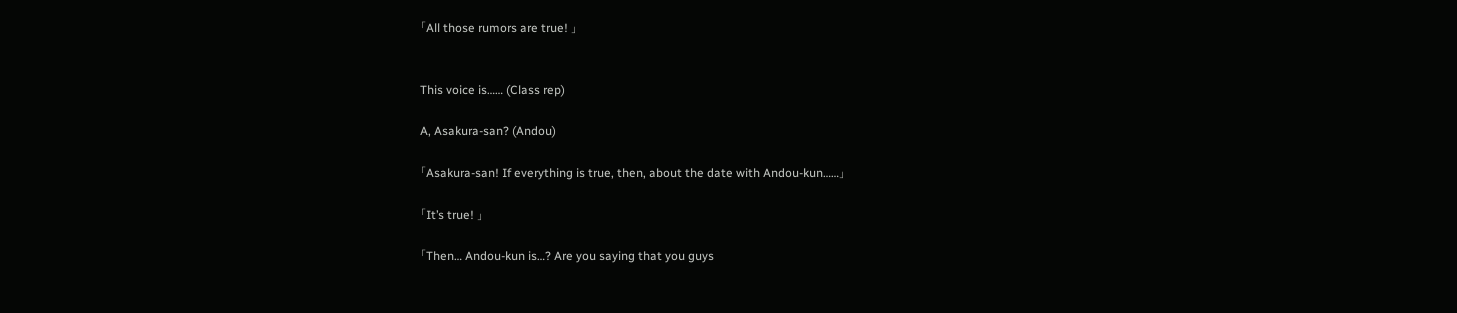「All those rumors are true! 」


This voice is…… (Class rep)

A, Asakura-san? (Andou)

「Asakura-san! If everything is true, then, about the date with Andou-kun……」

「It’s true! 」

「Then… Andou-kun is…? Are you saying that you guys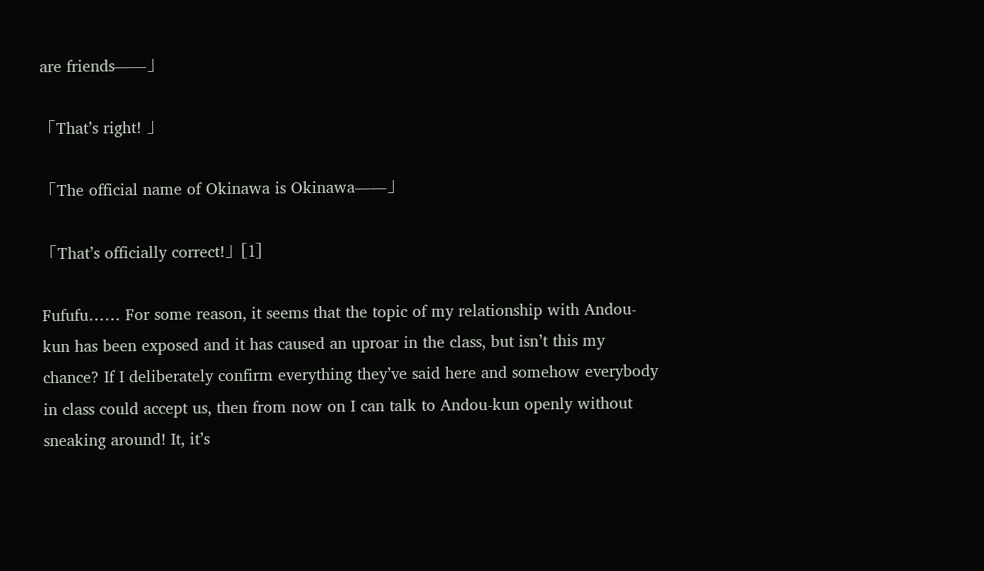are friends――」

「That’s right! 」

「The official name of Okinawa is Okinawa――」

「That’s officially correct!」[1]

Fufufu…… For some reason, it seems that the topic of my relationship with Andou-kun has been exposed and it has caused an uproar in the class, but isn’t this my chance? If I deliberately confirm everything they’ve said here and somehow everybody in class could accept us, then from now on I can talk to Andou-kun openly without sneaking around! It, it’s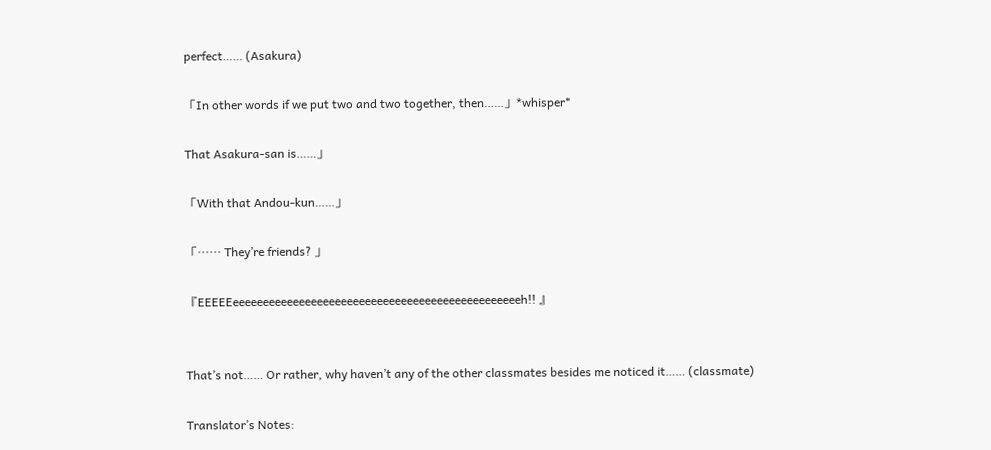perfect…… (Asakura)

「In other words if we put two and two together, then……」*whisper*

That Asakura-san is……」

「With that Andou-kun……」

「…… They’re friends? 」

『EEEEEeeeeeeeeeeeeeeeeeeeeeeeeeeeeeeeeeeeeeeeeeeeeeeeeh!! 』


That’s not…… Or rather, why haven’t any of the other classmates besides me noticed it…… (classmate)

Translator’s Notes: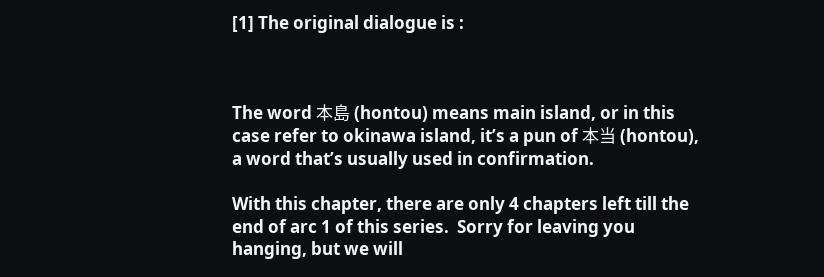[1] The original dialogue is :



The word 本島 (hontou) means main island, or in this case refer to okinawa island, it’s a pun of 本当 (hontou), a word that’s usually used in confirmation.

With this chapter, there are only 4 chapters left till the end of arc 1 of this series.  Sorry for leaving you hanging, but we will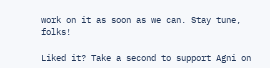work on it as soon as we can. Stay tune, folks!

Liked it? Take a second to support Agni on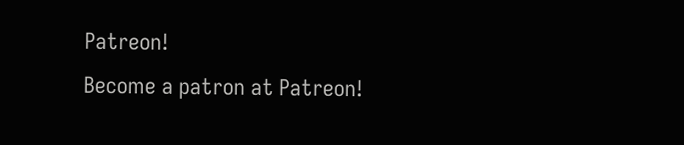Patreon!
Become a patron at Patreon!